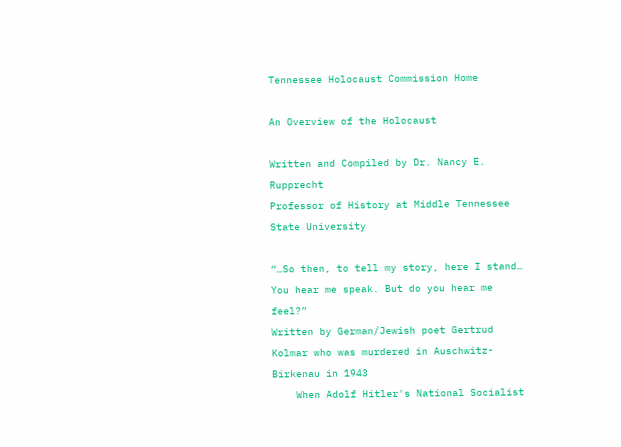Tennessee Holocaust Commission Home

An Overview of the Holocaust

Written and Compiled by Dr. Nancy E. Rupprecht
Professor of History at Middle Tennessee State University

“…So then, to tell my story, here I stand…
You hear me speak. But do you hear me feel?”
Written by German/Jewish poet Gertrud Kolmar who was murdered in Auschwitz-Birkenau in 1943
    When Adolf Hitler's National Socialist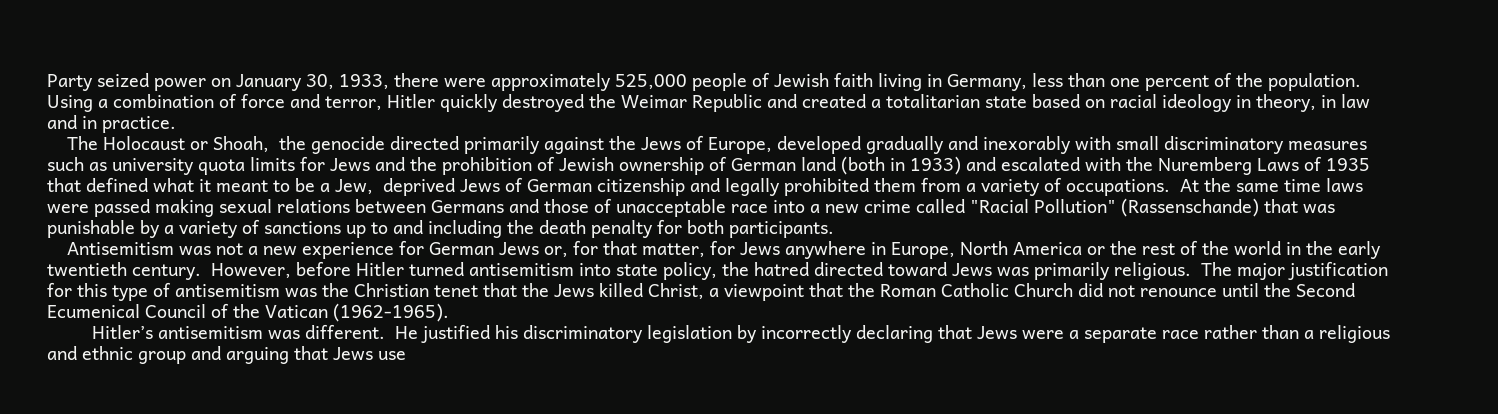Party seized power on January 30, 1933, there were approximately 525,000 people of Jewish faith living in Germany, less than one percent of the population.   Using a combination of force and terror, Hitler quickly destroyed the Weimar Republic and created a totalitarian state based on racial ideology in theory, in law and in practice.
    The Holocaust or Shoah,  the genocide directed primarily against the Jews of Europe, developed gradually and inexorably with small discriminatory measures such as university quota limits for Jews and the prohibition of Jewish ownership of German land (both in 1933) and escalated with the Nuremberg Laws of 1935 that defined what it meant to be a Jew,  deprived Jews of German citizenship and legally prohibited them from a variety of occupations.  At the same time laws were passed making sexual relations between Germans and those of unacceptable race into a new crime called "Racial Pollution" (Rassenschande) that was punishable by a variety of sanctions up to and including the death penalty for both participants.
    Antisemitism was not a new experience for German Jews or, for that matter, for Jews anywhere in Europe, North America or the rest of the world in the early twentieth century.  However, before Hitler turned antisemitism into state policy, the hatred directed toward Jews was primarily religious.  The major justification for this type of antisemitism was the Christian tenet that the Jews killed Christ, a viewpoint that the Roman Catholic Church did not renounce until the Second Ecumenical Council of the Vatican (1962-1965).
         Hitler’s antisemitism was different.  He justified his discriminatory legislation by incorrectly declaring that Jews were a separate race rather than a religious and ethnic group and arguing that Jews use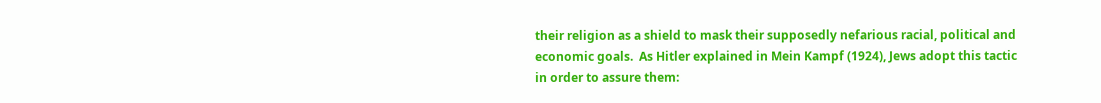their religion as a shield to mask their supposedly nefarious racial, political and economic goals.  As Hitler explained in Mein Kampf (1924), Jews adopt this tactic in order to assure them: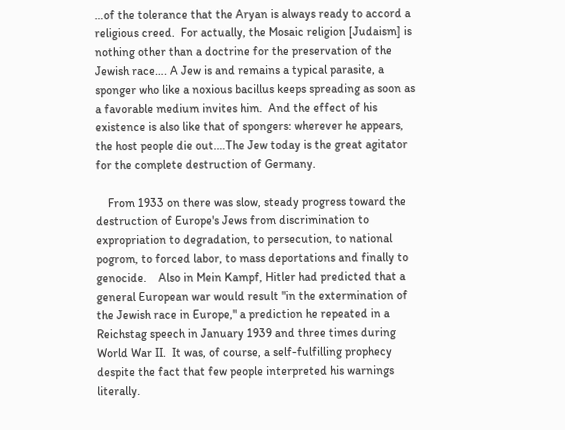…of the tolerance that the Aryan is always ready to accord a religious creed.  For actually, the Mosaic religion [Judaism] is nothing other than a doctrine for the preservation of the Jewish race…. A Jew is and remains a typical parasite, a sponger who like a noxious bacillus keeps spreading as soon as a favorable medium invites him.  And the effect of his existence is also like that of spongers: wherever he appears, the host people die out.…The Jew today is the great agitator for the complete destruction of Germany.

    From 1933 on there was slow, steady progress toward the destruction of Europe's Jews from discrimination to expropriation to degradation, to persecution, to national pogrom, to forced labor, to mass deportations and finally to genocide.    Also in Mein Kampf, Hitler had predicted that a general European war would result "in the extermination of the Jewish race in Europe," a prediction he repeated in a Reichstag speech in January 1939 and three times during World War II.  It was, of course, a self-fulfilling prophecy despite the fact that few people interpreted his warnings literally.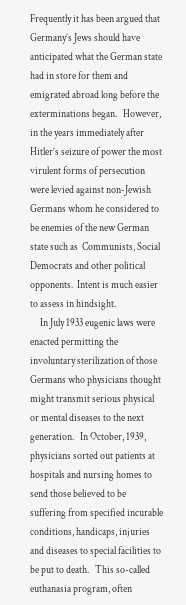Frequently it has been argued that Germany’s Jews should have anticipated what the German state had in store for them and emigrated abroad long before the exterminations began.   However, in the years immediately after Hitler’s seizure of power the most virulent forms of persecution were levied against non-Jewish Germans whom he considered to be enemies of the new German state such as  Communists, Social Democrats and other political opponents.  Intent is much easier to assess in hindsight.
     In July 1933 eugenic laws were enacted permitting the involuntary sterilization of those Germans who physicians thought might transmit serious physical or mental diseases to the next generation.   In October, 1939, physicians sorted out patients at hospitals and nursing homes to send those believed to be suffering from specified incurable conditions, handicaps, injuries and diseases to special facilities to be put to death.   This so-called euthanasia program, often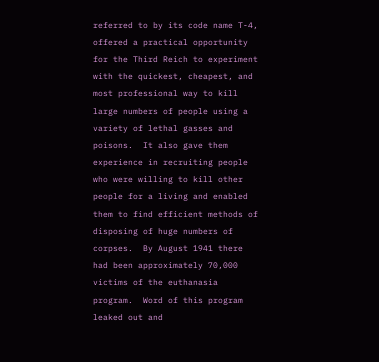referred to by its code name T-4, offered a practical opportunity for the Third Reich to experiment with the quickest, cheapest, and most professional way to kill large numbers of people using a variety of lethal gasses and poisons.  It also gave them experience in recruiting people who were willing to kill other people for a living and enabled them to find efficient methods of disposing of huge numbers of corpses.  By August 1941 there had been approximately 70,000 victims of the euthanasia program.  Word of this program leaked out and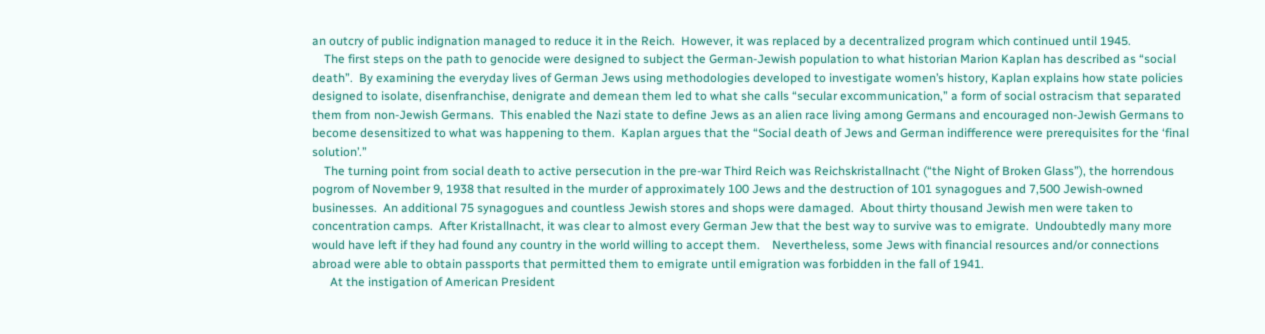an outcry of public indignation managed to reduce it in the Reich.  However, it was replaced by a decentralized program which continued until 1945.
    The first steps on the path to genocide were designed to subject the German-Jewish population to what historian Marion Kaplan has described as “social death”.  By examining the everyday lives of German Jews using methodologies developed to investigate women’s history, Kaplan explains how state policies designed to isolate, disenfranchise, denigrate and demean them led to what she calls “secular excommunication,” a form of social ostracism that separated them from non-Jewish Germans.  This enabled the Nazi state to define Jews as an alien race living among Germans and encouraged non-Jewish Germans to become desensitized to what was happening to them.  Kaplan argues that the “Social death of Jews and German indifference were prerequisites for the ‘final solution’.”
    The turning point from social death to active persecution in the pre-war Third Reich was Reichskristallnacht (“the Night of Broken Glass”), the horrendous pogrom of November 9, 1938 that resulted in the murder of approximately 100 Jews and the destruction of 101 synagogues and 7,500 Jewish-owned businesses.  An additional 75 synagogues and countless Jewish stores and shops were damaged.  About thirty thousand Jewish men were taken to concentration camps.  After Kristallnacht, it was clear to almost every German Jew that the best way to survive was to emigrate.  Undoubtedly many more would have left if they had found any country in the world willing to accept them.    Nevertheless, some Jews with financial resources and/or connections abroad were able to obtain passports that permitted them to emigrate until emigration was forbidden in the fall of 1941.
      At the instigation of American President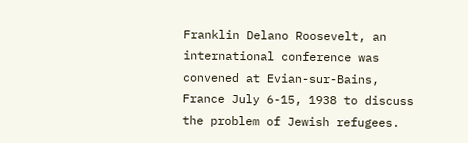Franklin Delano Roosevelt, an international conference was convened at Evian-sur-Bains, France July 6-15, 1938 to discuss the problem of Jewish refugees.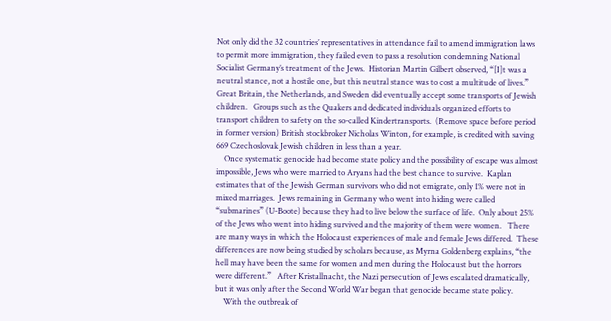Not only did the 32 countries’ representatives in attendance fail to amend immigration laws to permit more immigration, they failed even to pass a resolution condemning National Socialist Germany’s treatment of the Jews.  Historian Martin Gilbert observed, “[I]t was a neutral stance, not a hostile one, but this neutral stance was to cost a multitude of lives.”  Great Britain, the Netherlands, and Sweden did eventually accept some transports of Jewish children.   Groups such as the Quakers and dedicated individuals organized efforts to transport children to safety on the so-called Kindertransports.  (Remove space before period in former version) British stockbroker Nicholas Winton, for example, is credited with saving 669 Czechoslovak Jewish children in less than a year.
    Once systematic genocide had become state policy and the possibility of escape was almost impossible, Jews who were married to Aryans had the best chance to survive.  Kaplan estimates that of the Jewish German survivors who did not emigrate, only 1% were not in mixed marriages.  Jews remaining in Germany who went into hiding were called “submarines” (U-Boote) because they had to live below the surface of life.  Only about 25% of the Jews who went into hiding survived and the majority of them were women.   There are many ways in which the Holocaust experiences of male and female Jews differed.  These differences are now being studied by scholars because, as Myrna Goldenberg explains, “the hell may have been the same for women and men during the Holocaust but the horrors were different.”   After Kristallnacht, the Nazi persecution of Jews escalated dramatically, but it was only after the Second World War began that genocide became state policy.
    With the outbreak of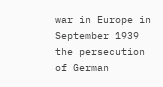war in Europe in September 1939 the persecution of German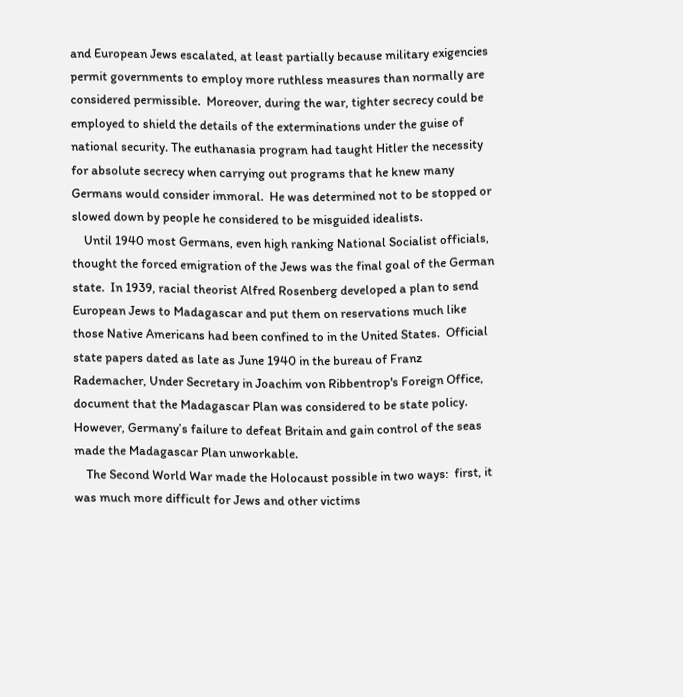and European Jews escalated, at least partially because military exigencies permit governments to employ more ruthless measures than normally are considered permissible.  Moreover, during the war, tighter secrecy could be employed to shield the details of the exterminations under the guise of national security. The euthanasia program had taught Hitler the necessity for absolute secrecy when carrying out programs that he knew many Germans would consider immoral.  He was determined not to be stopped or slowed down by people he considered to be misguided idealists.
    Until 1940 most Germans, even high ranking National Socialist officials, thought the forced emigration of the Jews was the final goal of the German state.  In 1939, racial theorist Alfred Rosenberg developed a plan to send European Jews to Madagascar and put them on reservations much like those Native Americans had been confined to in the United States.  Official state papers dated as late as June 1940 in the bureau of Franz Rademacher, Under Secretary in Joachim von Ribbentrop's Foreign Office, document that the Madagascar Plan was considered to be state policy.  However, Germany’s failure to defeat Britain and gain control of the seas made the Madagascar Plan unworkable.
    The Second World War made the Holocaust possible in two ways:  first, it was much more difficult for Jews and other victims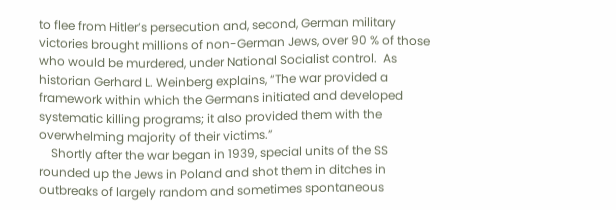to flee from Hitler’s persecution and, second, German military victories brought millions of non-German Jews, over 90 % of those who would be murdered, under National Socialist control.  As historian Gerhard L. Weinberg explains, “The war provided a framework within which the Germans initiated and developed systematic killing programs; it also provided them with the overwhelming majority of their victims.”
    Shortly after the war began in 1939, special units of the SS rounded up the Jews in Poland and shot them in ditches in outbreaks of largely random and sometimes spontaneous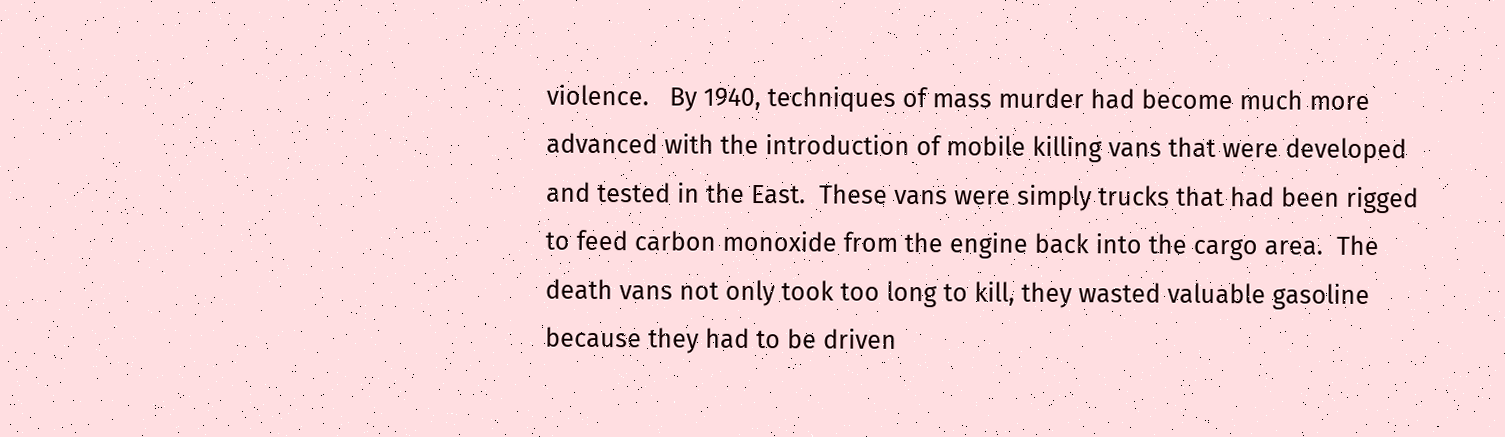violence.   By 1940, techniques of mass murder had become much more advanced with the introduction of mobile killing vans that were developed and tested in the East.  These vans were simply trucks that had been rigged to feed carbon monoxide from the engine back into the cargo area.  The death vans not only took too long to kill, they wasted valuable gasoline because they had to be driven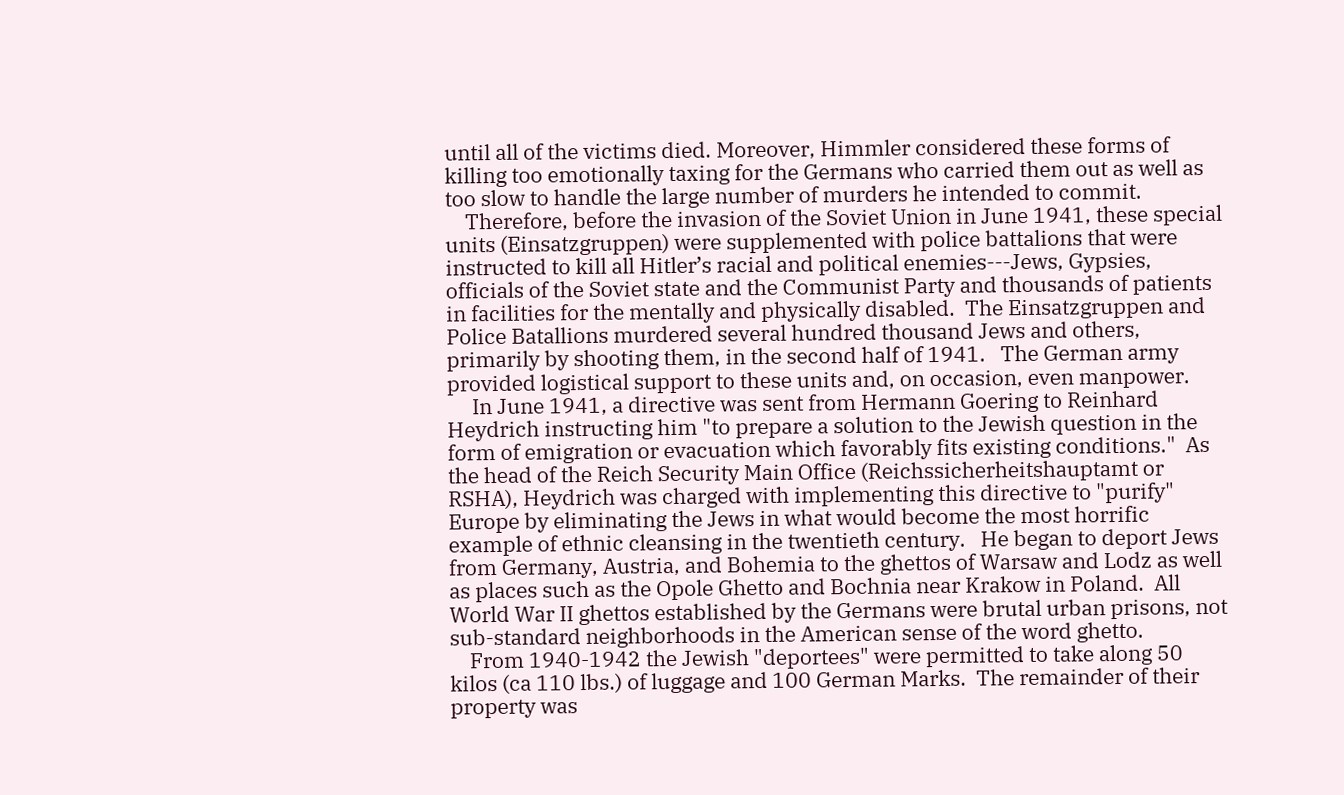until all of the victims died. Moreover, Himmler considered these forms of killing too emotionally taxing for the Germans who carried them out as well as too slow to handle the large number of murders he intended to commit.
    Therefore, before the invasion of the Soviet Union in June 1941, these special units (Einsatzgruppen) were supplemented with police battalions that were instructed to kill all Hitler’s racial and political enemies---Jews, Gypsies, officials of the Soviet state and the Communist Party and thousands of patients in facilities for the mentally and physically disabled.  The Einsatzgruppen and Police Batallions murdered several hundred thousand Jews and others, primarily by shooting them, in the second half of 1941.   The German army provided logistical support to these units and, on occasion, even manpower.
     In June 1941, a directive was sent from Hermann Goering to Reinhard Heydrich instructing him "to prepare a solution to the Jewish question in the form of emigration or evacuation which favorably fits existing conditions."  As the head of the Reich Security Main Office (Reichssicherheitshauptamt or RSHA), Heydrich was charged with implementing this directive to "purify" Europe by eliminating the Jews in what would become the most horrific example of ethnic cleansing in the twentieth century.   He began to deport Jews from Germany, Austria, and Bohemia to the ghettos of Warsaw and Lodz as well as places such as the Opole Ghetto and Bochnia near Krakow in Poland.  All World War II ghettos established by the Germans were brutal urban prisons, not sub-standard neighborhoods in the American sense of the word ghetto.
    From 1940-1942 the Jewish "deportees" were permitted to take along 50 kilos (ca 110 lbs.) of luggage and 100 German Marks.  The remainder of their property was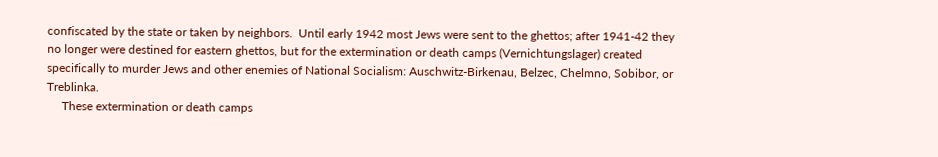confiscated by the state or taken by neighbors.  Until early 1942 most Jews were sent to the ghettos; after 1941-42 they no longer were destined for eastern ghettos, but for the extermination or death camps (Vernichtungslager) created specifically to murder Jews and other enemies of National Socialism: Auschwitz-Birkenau, Belzec, Chelmno, Sobibor, or Treblinka.
     These extermination or death camps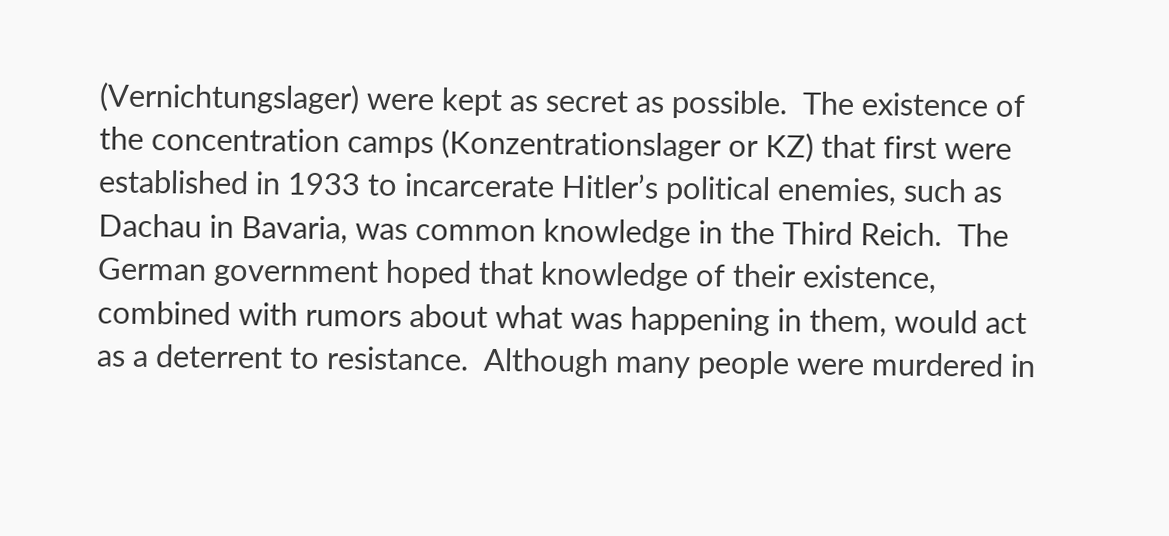(Vernichtungslager) were kept as secret as possible.  The existence of the concentration camps (Konzentrationslager or KZ) that first were established in 1933 to incarcerate Hitler’s political enemies, such as Dachau in Bavaria, was common knowledge in the Third Reich.  The German government hoped that knowledge of their existence, combined with rumors about what was happening in them, would act as a deterrent to resistance.  Although many people were murdered in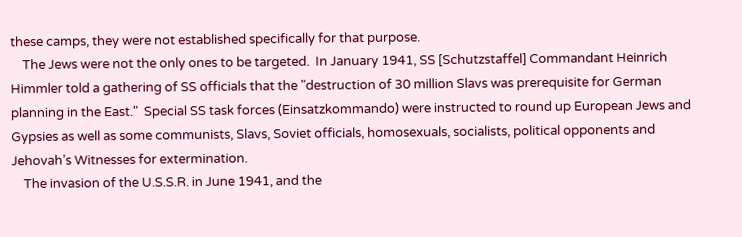these camps, they were not established specifically for that purpose.
    The Jews were not the only ones to be targeted.  In January 1941, SS [Schutzstaffel] Commandant Heinrich Himmler told a gathering of SS officials that the "destruction of 30 million Slavs was prerequisite for German planning in the East."  Special SS task forces (Einsatzkommando) were instructed to round up European Jews and Gypsies as well as some communists, Slavs, Soviet officials, homosexuals, socialists, political opponents and Jehovah’s Witnesses for extermination.
    The invasion of the U.S.S.R. in June 1941, and the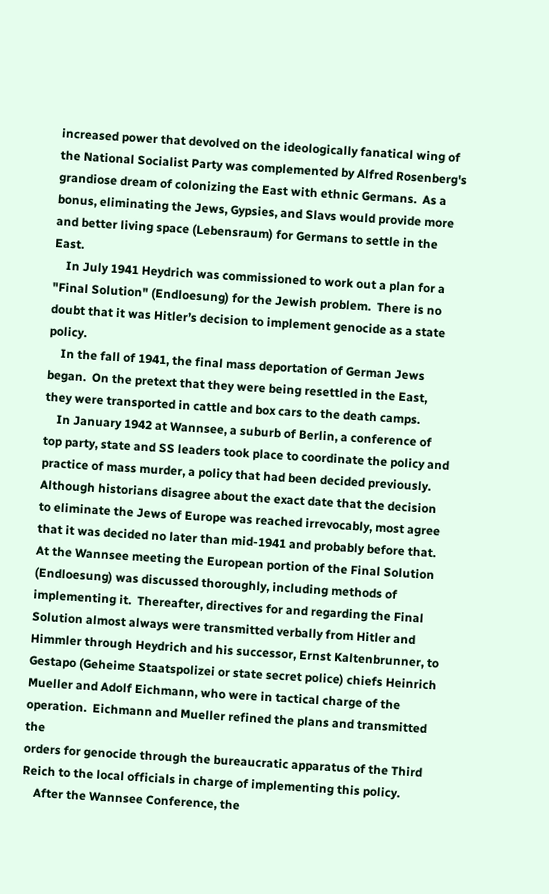increased power that devolved on the ideologically fanatical wing of the National Socialist Party was complemented by Alfred Rosenberg's grandiose dream of colonizing the East with ethnic Germans.  As a bonus, eliminating the Jews, Gypsies, and Slavs would provide more and better living space (Lebensraum) for Germans to settle in the East.
    In July 1941 Heydrich was commissioned to work out a plan for a "Final Solution" (Endloesung) for the Jewish problem.  There is no doubt that it was Hitler’s decision to implement genocide as a state policy.
    In the fall of 1941, the final mass deportation of German Jews began.  On the pretext that they were being resettled in the East, they were transported in cattle and box cars to the death camps.
    In January 1942 at Wannsee, a suburb of Berlin, a conference of top party, state and SS leaders took place to coordinate the policy and practice of mass murder, a policy that had been decided previously.  Although historians disagree about the exact date that the decision to eliminate the Jews of Europe was reached irrevocably, most agree that it was decided no later than mid-1941 and probably before that.  At the Wannsee meeting the European portion of the Final Solution (Endloesung) was discussed thoroughly, including methods of implementing it.  Thereafter, directives for and regarding the Final Solution almost always were transmitted verbally from Hitler and Himmler through Heydrich and his successor, Ernst Kaltenbrunner, to Gestapo (Geheime Staatspolizei or state secret police) chiefs Heinrich Mueller and Adolf Eichmann, who were in tactical charge of the operation.  Eichmann and Mueller refined the plans and transmitted the
orders for genocide through the bureaucratic apparatus of the Third Reich to the local officials in charge of implementing this policy.
    After the Wannsee Conference, the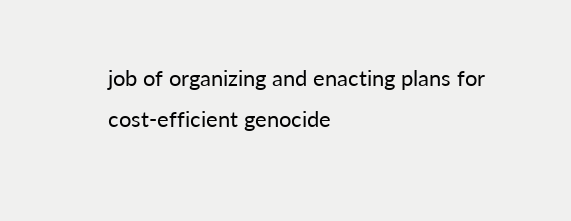job of organizing and enacting plans for cost-efficient genocide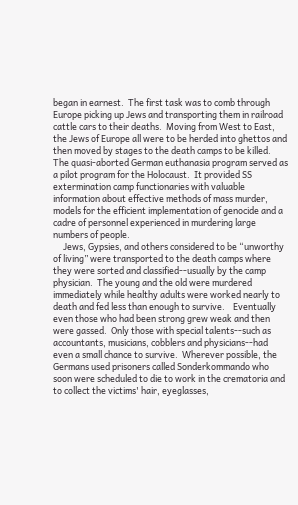began in earnest.  The first task was to comb through Europe picking up Jews and transporting them in railroad cattle cars to their deaths.  Moving from West to East, the Jews of Europe all were to be herded into ghettos and then moved by stages to the death camps to be killed.   The quasi-aborted German euthanasia program served as a pilot program for the Holocaust.  It provided SS extermination camp functionaries with valuable information about effective methods of mass murder, models for the efficient implementation of genocide and a cadre of personnel experienced in murdering large numbers of people.
     Jews, Gypsies, and others considered to be “unworthy of living” were transported to the death camps where they were sorted and classified--usually by the camp physician.  The young and the old were murdered immediately while healthy adults were worked nearly to death and fed less than enough to survive.    Eventually even those who had been strong grew weak and then were gassed.  Only those with special talents--such as accountants, musicians, cobblers and physicians--had even a small chance to survive.  Wherever possible, the Germans used prisoners called Sonderkommando who soon were scheduled to die to work in the crematoria and to collect the victims' hair, eyeglasses,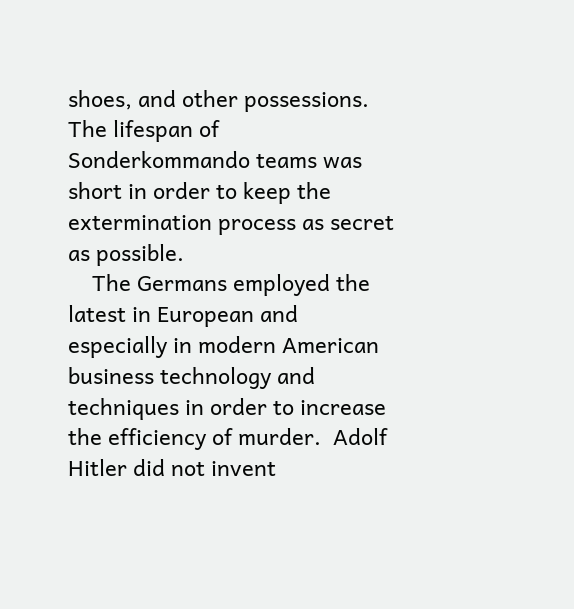shoes, and other possessions.  The lifespan of Sonderkommando teams was short in order to keep the extermination process as secret as possible.
    The Germans employed the latest in European and especially in modern American business technology and techniques in order to increase the efficiency of murder.  Adolf Hitler did not invent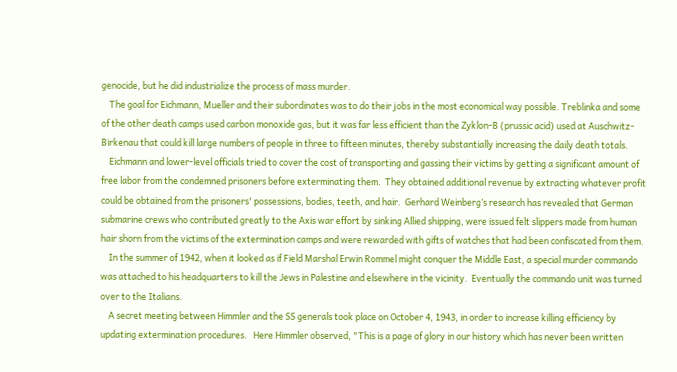genocide, but he did industrialize the process of mass murder.
    The goal for Eichmann, Mueller and their subordinates was to do their jobs in the most economical way possible. Treblinka and some of the other death camps used carbon monoxide gas, but it was far less efficient than the Zyklon-B (prussic acid) used at Auschwitz-Birkenau that could kill large numbers of people in three to fifteen minutes, thereby substantially increasing the daily death totals.
    Eichmann and lower-level officials tried to cover the cost of transporting and gassing their victims by getting a significant amount of free labor from the condemned prisoners before exterminating them.  They obtained additional revenue by extracting whatever profit could be obtained from the prisoners' possessions, bodies, teeth, and hair.  Gerhard Weinberg’s research has revealed that German submarine crews who contributed greatly to the Axis war effort by sinking Allied shipping, were issued felt slippers made from human hair shorn from the victims of the extermination camps and were rewarded with gifts of watches that had been confiscated from them.
    In the summer of 1942, when it looked as if Field Marshal Erwin Rommel might conquer the Middle East, a special murder commando was attached to his headquarters to kill the Jews in Palestine and elsewhere in the vicinity.  Eventually the commando unit was turned over to the Italians.
    A secret meeting between Himmler and the SS generals took place on October 4, 1943, in order to increase killing efficiency by updating extermination procedures.   Here Himmler observed, "This is a page of glory in our history which has never been written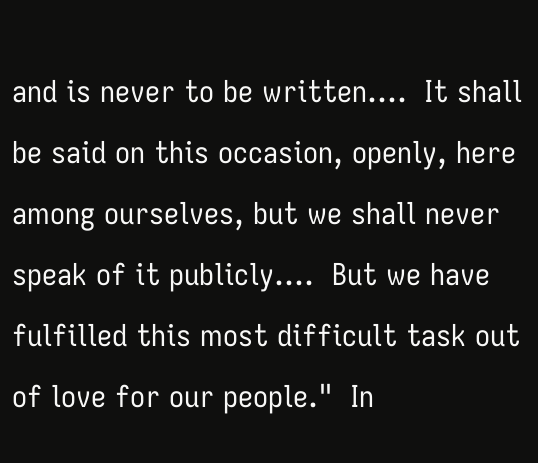and is never to be written….  It shall be said on this occasion, openly, here among ourselves, but we shall never speak of it publicly….  But we have fulfilled this most difficult task out of love for our people."  In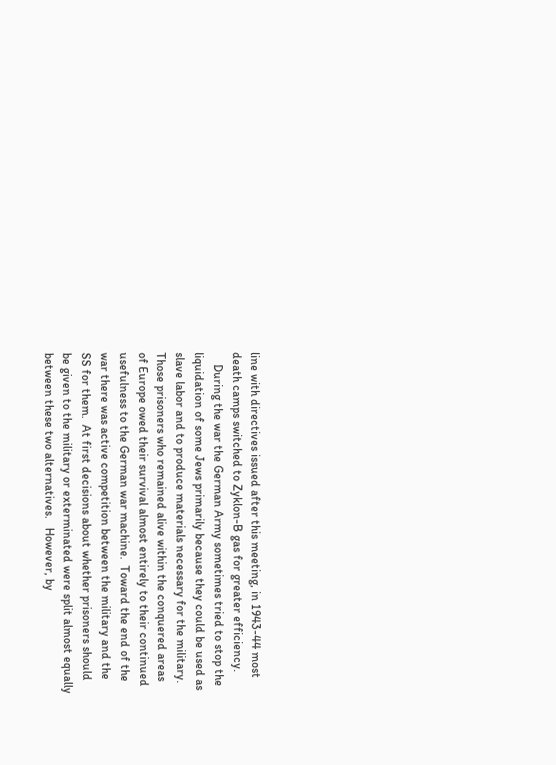line with directives issued after this meeting, in 1943-44 most death camps switched to Zyklon-B gas for greater efficiency.
    During the war the German Army sometimes tried to stop the liquidation of some Jews primarily because they could be used as slave labor and to produce materials necessary for the military.  Those prisoners who remained alive within the conquered areas of Europe owed their survival almost entirely to their continued usefulness to the German war machine.  Toward the end of the war there was active competition between the military and the SS for them.  At first decisions about whether prisoners should be given to the military or exterminated were split almost equally between these two alternatives.   However, by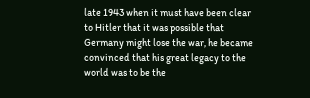late 1943 when it must have been clear to Hitler that it was possible that Germany might lose the war, he became convinced that his great legacy to the world was to be the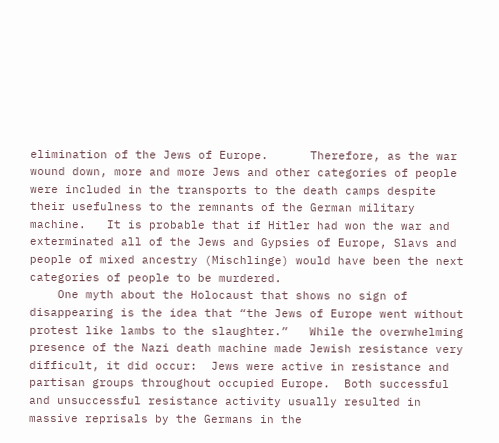elimination of the Jews of Europe.      Therefore, as the war wound down, more and more Jews and other categories of people were included in the transports to the death camps despite their usefulness to the remnants of the German military machine.   It is probable that if Hitler had won the war and exterminated all of the Jews and Gypsies of Europe, Slavs and people of mixed ancestry (Mischlinge) would have been the next categories of people to be murdered.
    One myth about the Holocaust that shows no sign of disappearing is the idea that “the Jews of Europe went without protest like lambs to the slaughter.”   While the overwhelming presence of the Nazi death machine made Jewish resistance very difficult, it did occur:  Jews were active in resistance and partisan groups throughout occupied Europe.  Both successful and unsuccessful resistance activity usually resulted in massive reprisals by the Germans in the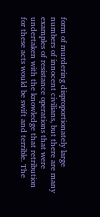form of murdering disproportionately large numbers of innocent civilians, but there are many examples of resistance operations that were undertaken with the knowledge that retribution for these acts would be swift and terrible. The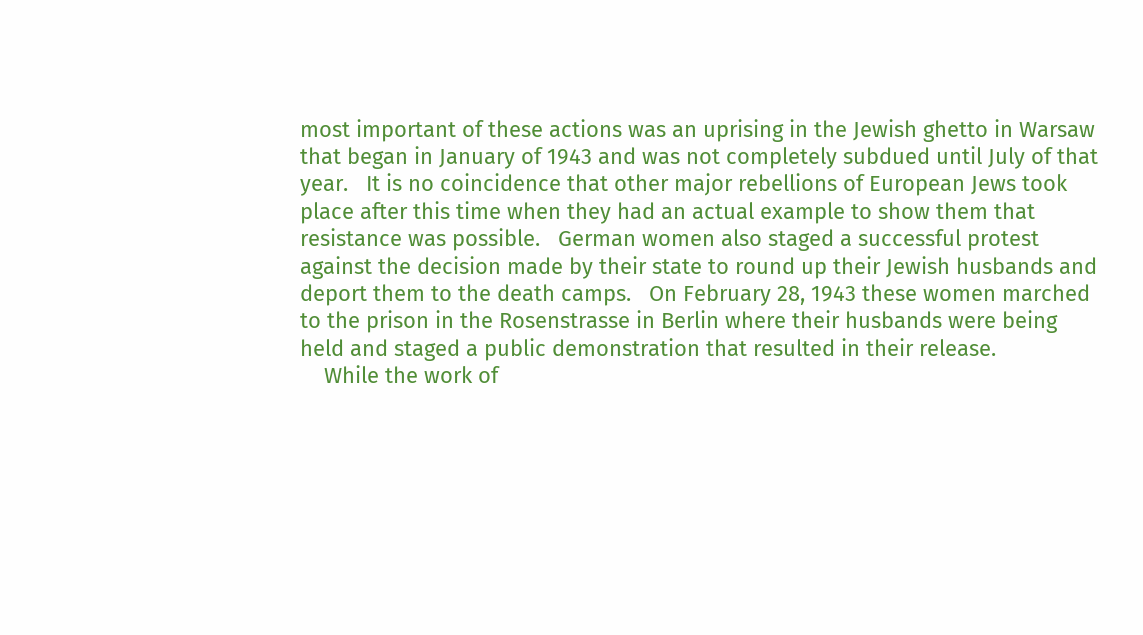most important of these actions was an uprising in the Jewish ghetto in Warsaw that began in January of 1943 and was not completely subdued until July of that year.   It is no coincidence that other major rebellions of European Jews took place after this time when they had an actual example to show them that resistance was possible.   German women also staged a successful protest against the decision made by their state to round up their Jewish husbands and deport them to the death camps.   On February 28, 1943 these women marched to the prison in the Rosenstrasse in Berlin where their husbands were being held and staged a public demonstration that resulted in their release.
    While the work of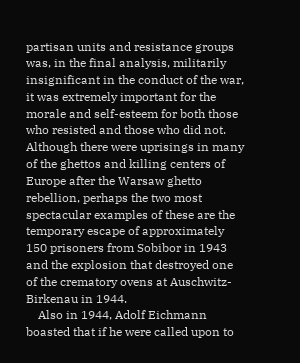partisan units and resistance groups was, in the final analysis, militarily insignificant in the conduct of the war, it was extremely important for the morale and self-esteem for both those who resisted and those who did not.     Although there were uprisings in many of the ghettos and killing centers of Europe after the Warsaw ghetto rebellion, perhaps the two most spectacular examples of these are the temporary escape of approximately 150 prisoners from Sobibor in 1943 and the explosion that destroyed one of the crematory ovens at Auschwitz-Birkenau in 1944.
    Also in 1944, Adolf Eichmann boasted that if he were called upon to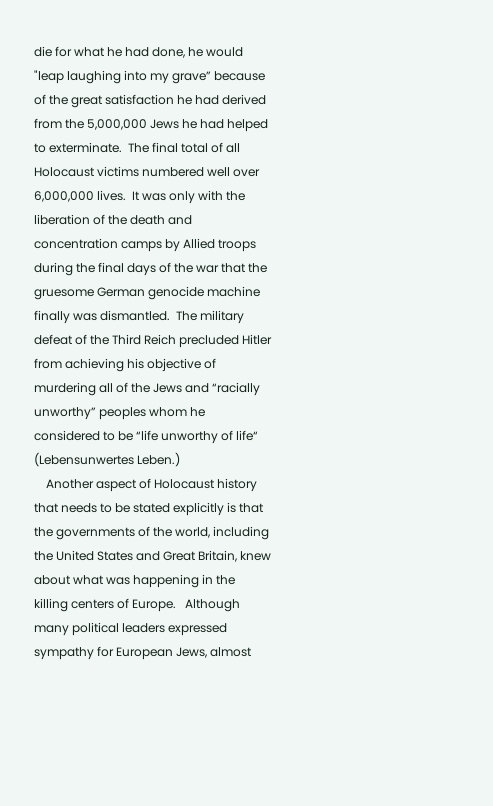die for what he had done, he would "leap laughing into my grave” because of the great satisfaction he had derived from the 5,000,000 Jews he had helped to exterminate.  The final total of all Holocaust victims numbered well over 6,000,000 lives.  It was only with the liberation of the death and concentration camps by Allied troops during the final days of the war that the gruesome German genocide machine finally was dismantled.  The military defeat of the Third Reich precluded Hitler from achieving his objective of murdering all of the Jews and “racially unworthy” peoples whom he considered to be “life unworthy of life“ (Lebensunwertes Leben.)
    Another aspect of Holocaust history that needs to be stated explicitly is that the governments of the world, including the United States and Great Britain, knew about what was happening in the killing centers of Europe.   Although many political leaders expressed sympathy for European Jews, almost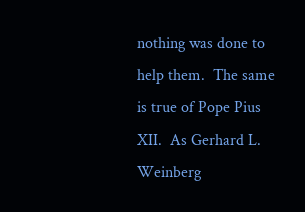nothing was done to help them.  The same is true of Pope Pius XII.  As Gerhard L. Weinberg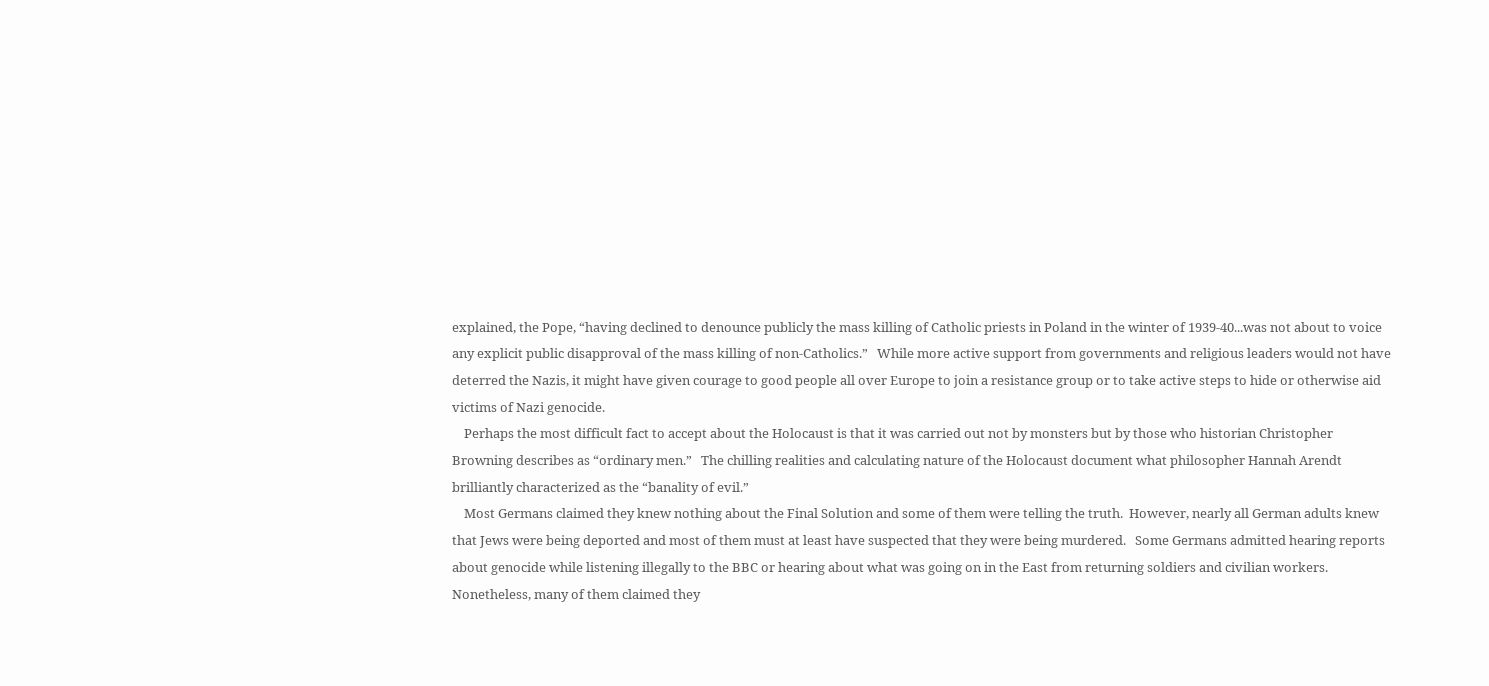explained, the Pope, “having declined to denounce publicly the mass killing of Catholic priests in Poland in the winter of 1939-40...was not about to voice any explicit public disapproval of the mass killing of non-Catholics.”   While more active support from governments and religious leaders would not have deterred the Nazis, it might have given courage to good people all over Europe to join a resistance group or to take active steps to hide or otherwise aid victims of Nazi genocide.
    Perhaps the most difficult fact to accept about the Holocaust is that it was carried out not by monsters but by those who historian Christopher Browning describes as “ordinary men.”   The chilling realities and calculating nature of the Holocaust document what philosopher Hannah Arendt brilliantly characterized as the “banality of evil.”
    Most Germans claimed they knew nothing about the Final Solution and some of them were telling the truth.  However, nearly all German adults knew that Jews were being deported and most of them must at least have suspected that they were being murdered.   Some Germans admitted hearing reports about genocide while listening illegally to the BBC or hearing about what was going on in the East from returning soldiers and civilian workers.  Nonetheless, many of them claimed they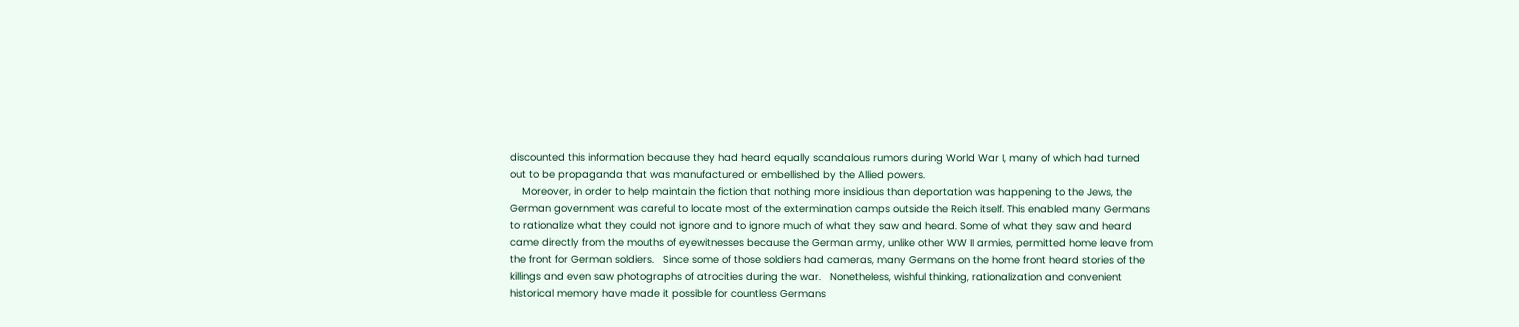discounted this information because they had heard equally scandalous rumors during World War I, many of which had turned out to be propaganda that was manufactured or embellished by the Allied powers.
    Moreover, in order to help maintain the fiction that nothing more insidious than deportation was happening to the Jews, the German government was careful to locate most of the extermination camps outside the Reich itself. This enabled many Germans to rationalize what they could not ignore and to ignore much of what they saw and heard. Some of what they saw and heard came directly from the mouths of eyewitnesses because the German army, unlike other WW II armies, permitted home leave from the front for German soldiers.   Since some of those soldiers had cameras, many Germans on the home front heard stories of the killings and even saw photographs of atrocities during the war.   Nonetheless, wishful thinking, rationalization and convenient historical memory have made it possible for countless Germans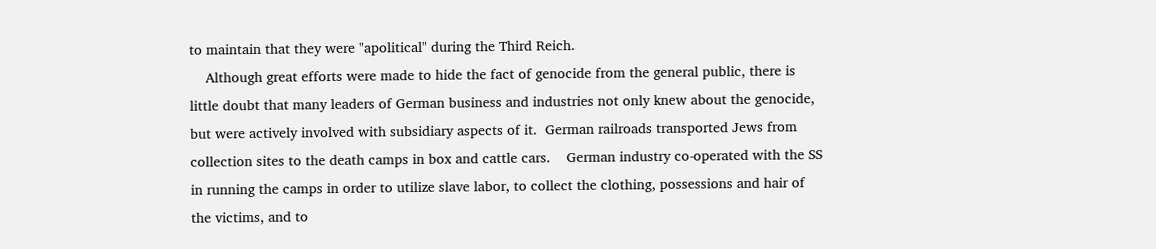to maintain that they were "apolitical" during the Third Reich.
    Although great efforts were made to hide the fact of genocide from the general public, there is little doubt that many leaders of German business and industries not only knew about the genocide, but were actively involved with subsidiary aspects of it.  German railroads transported Jews from collection sites to the death camps in box and cattle cars.    German industry co-operated with the SS in running the camps in order to utilize slave labor, to collect the clothing, possessions and hair of the victims, and to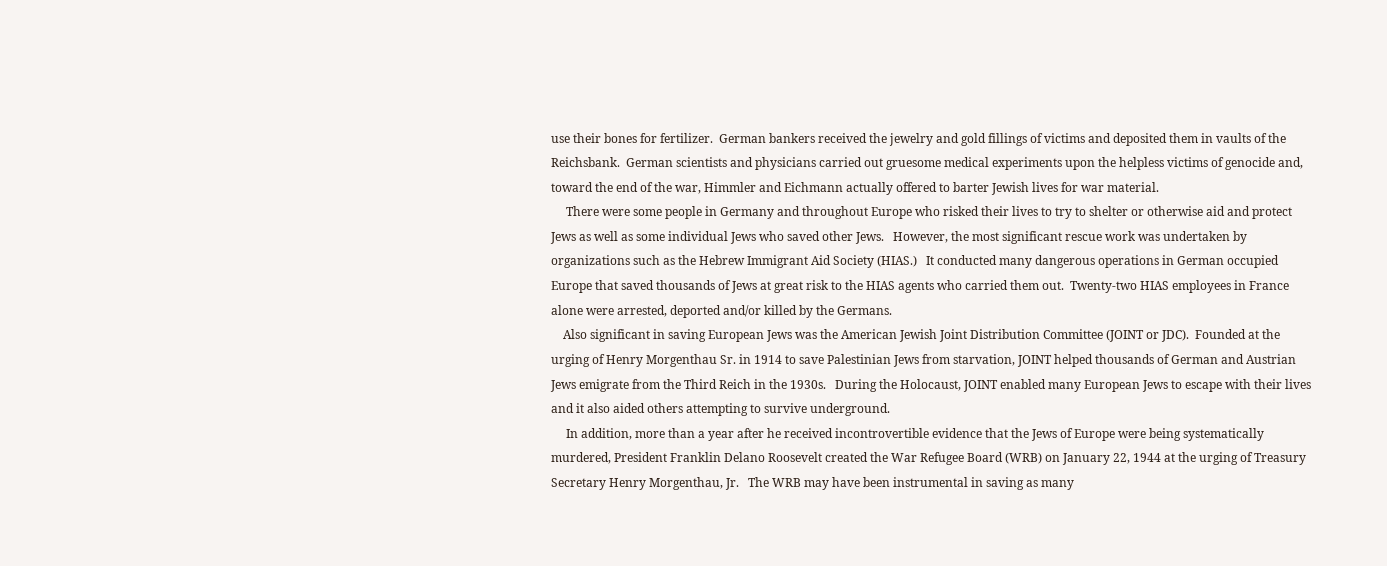use their bones for fertilizer.  German bankers received the jewelry and gold fillings of victims and deposited them in vaults of the Reichsbank.  German scientists and physicians carried out gruesome medical experiments upon the helpless victims of genocide and, toward the end of the war, Himmler and Eichmann actually offered to barter Jewish lives for war material.
     There were some people in Germany and throughout Europe who risked their lives to try to shelter or otherwise aid and protect Jews as well as some individual Jews who saved other Jews.   However, the most significant rescue work was undertaken by organizations such as the Hebrew Immigrant Aid Society (HIAS.)   It conducted many dangerous operations in German occupied Europe that saved thousands of Jews at great risk to the HIAS agents who carried them out.  Twenty-two HIAS employees in France alone were arrested, deported and/or killed by the Germans.
    Also significant in saving European Jews was the American Jewish Joint Distribution Committee (JOINT or JDC).  Founded at the urging of Henry Morgenthau Sr. in 1914 to save Palestinian Jews from starvation, JOINT helped thousands of German and Austrian Jews emigrate from the Third Reich in the 1930s.   During the Holocaust, JOINT enabled many European Jews to escape with their lives and it also aided others attempting to survive underground.
     In addition, more than a year after he received incontrovertible evidence that the Jews of Europe were being systematically murdered, President Franklin Delano Roosevelt created the War Refugee Board (WRB) on January 22, 1944 at the urging of Treasury Secretary Henry Morgenthau, Jr.   The WRB may have been instrumental in saving as many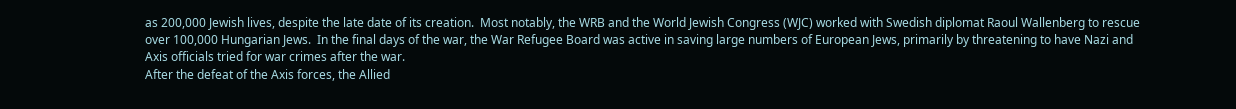as 200,000 Jewish lives, despite the late date of its creation.  Most notably, the WRB and the World Jewish Congress (WJC) worked with Swedish diplomat Raoul Wallenberg to rescue over 100,000 Hungarian Jews.  In the final days of the war, the War Refugee Board was active in saving large numbers of European Jews, primarily by threatening to have Nazi and Axis officials tried for war crimes after the war.
After the defeat of the Axis forces, the Allied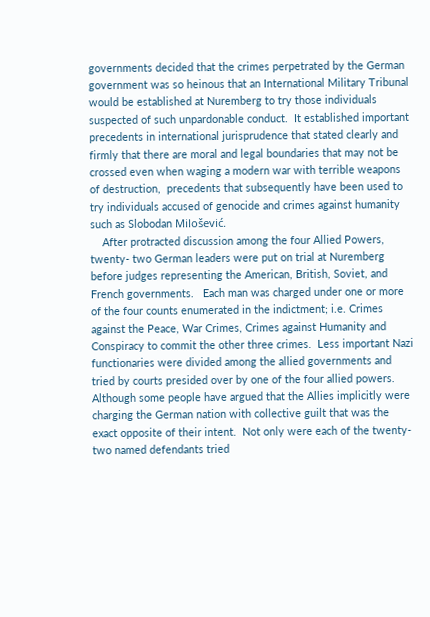governments decided that the crimes perpetrated by the German government was so heinous that an International Military Tribunal would be established at Nuremberg to try those individuals suspected of such unpardonable conduct.  It established important precedents in international jurisprudence that stated clearly and firmly that there are moral and legal boundaries that may not be crossed even when waging a modern war with terrible weapons of destruction,  precedents that subsequently have been used to try individuals accused of genocide and crimes against humanity such as Slobodan Milošević.
    After protracted discussion among the four Allied Powers, twenty- two German leaders were put on trial at Nuremberg before judges representing the American, British, Soviet, and French governments.   Each man was charged under one or more of the four counts enumerated in the indictment; i.e. Crimes against the Peace, War Crimes, Crimes against Humanity and Conspiracy to commit the other three crimes.  Less important Nazi functionaries were divided among the allied governments and tried by courts presided over by one of the four allied powers.
Although some people have argued that the Allies implicitly were charging the German nation with collective guilt that was the exact opposite of their intent.  Not only were each of the twenty-two named defendants tried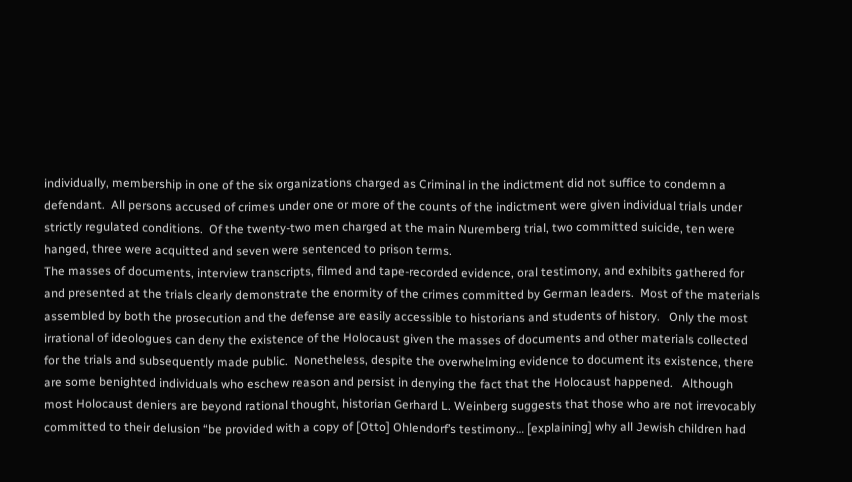individually, membership in one of the six organizations charged as Criminal in the indictment did not suffice to condemn a defendant.  All persons accused of crimes under one or more of the counts of the indictment were given individual trials under strictly regulated conditions.  Of the twenty-two men charged at the main Nuremberg trial, two committed suicide, ten were hanged, three were acquitted and seven were sentenced to prison terms.
The masses of documents, interview transcripts, filmed and tape-recorded evidence, oral testimony, and exhibits gathered for and presented at the trials clearly demonstrate the enormity of the crimes committed by German leaders.  Most of the materials assembled by both the prosecution and the defense are easily accessible to historians and students of history.   Only the most irrational of ideologues can deny the existence of the Holocaust given the masses of documents and other materials collected for the trials and subsequently made public.  Nonetheless, despite the overwhelming evidence to document its existence, there are some benighted individuals who eschew reason and persist in denying the fact that the Holocaust happened.   Although most Holocaust deniers are beyond rational thought, historian Gerhard L. Weinberg suggests that those who are not irrevocably committed to their delusion “be provided with a copy of [Otto] Ohlendorf’s testimony… [explaining] why all Jewish children had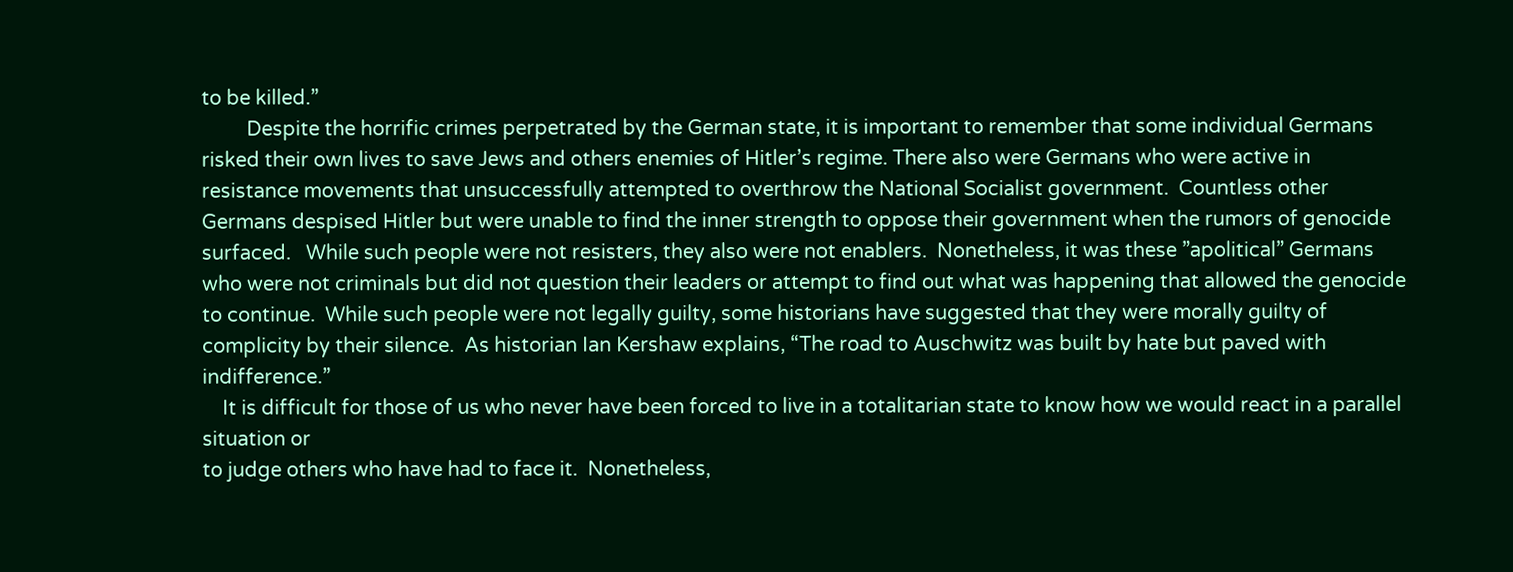to be killed.”
         Despite the horrific crimes perpetrated by the German state, it is important to remember that some individual Germans risked their own lives to save Jews and others enemies of Hitler’s regime. There also were Germans who were active in resistance movements that unsuccessfully attempted to overthrow the National Socialist government.  Countless other Germans despised Hitler but were unable to find the inner strength to oppose their government when the rumors of genocide surfaced.   While such people were not resisters, they also were not enablers.  Nonetheless, it was these ”apolitical” Germans who were not criminals but did not question their leaders or attempt to find out what was happening that allowed the genocide to continue.  While such people were not legally guilty, some historians have suggested that they were morally guilty of complicity by their silence.  As historian Ian Kershaw explains, “The road to Auschwitz was built by hate but paved with indifference.”
    It is difficult for those of us who never have been forced to live in a totalitarian state to know how we would react in a parallel situation or
to judge others who have had to face it.  Nonetheless,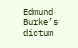Edmund Burke’s dictum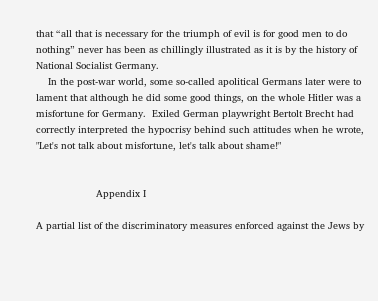that “all that is necessary for the triumph of evil is for good men to do nothing” never has been as chillingly illustrated as it is by the history of National Socialist Germany.
    In the post-war world, some so-called apolitical Germans later were to lament that although he did some good things, on the whole Hitler was a misfortune for Germany.  Exiled German playwright Bertolt Brecht had correctly interpreted the hypocrisy behind such attitudes when he wrote, "Let's not talk about misfortune, let's talk about shame!"


                    Appendix I

A partial list of the discriminatory measures enforced against the Jews by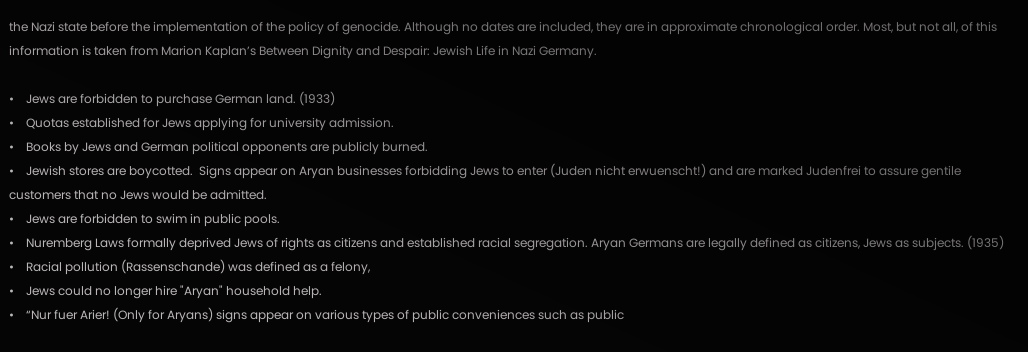the Nazi state before the implementation of the policy of genocide. Although no dates are included, they are in approximate chronological order. Most, but not all, of this information is taken from Marion Kaplan’s Between Dignity and Despair: Jewish Life in Nazi Germany.

•    Jews are forbidden to purchase German land. (1933)
•    Quotas established for Jews applying for university admission.
•    Books by Jews and German political opponents are publicly burned.
•    Jewish stores are boycotted.  Signs appear on Aryan businesses forbidding Jews to enter (Juden nicht erwuenscht!) and are marked Judenfrei to assure gentile customers that no Jews would be admitted.
•    Jews are forbidden to swim in public pools.
•    Nuremberg Laws formally deprived Jews of rights as citizens and established racial segregation. Aryan Germans are legally defined as citizens, Jews as subjects. (1935)
•    Racial pollution (Rassenschande) was defined as a felony,
•    Jews could no longer hire "Aryan" household help.
•    “Nur fuer Arier! (Only for Aryans) signs appear on various types of public conveniences such as public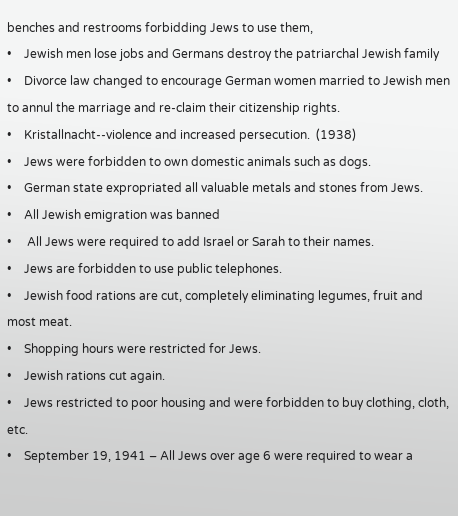benches and restrooms forbidding Jews to use them,
•    Jewish men lose jobs and Germans destroy the patriarchal Jewish family
•    Divorce law changed to encourage German women married to Jewish men to annul the marriage and re-claim their citizenship rights.
•    Kristallnacht--violence and increased persecution.  (1938)
•    Jews were forbidden to own domestic animals such as dogs.
•    German state expropriated all valuable metals and stones from Jews.
•    All Jewish emigration was banned
•     All Jews were required to add Israel or Sarah to their names.
•    Jews are forbidden to use public telephones.
•    Jewish food rations are cut, completely eliminating legumes, fruit and most meat.
•    Shopping hours were restricted for Jews.
•    Jewish rations cut again.
•    Jews restricted to poor housing and were forbidden to buy clothing, cloth, etc.
•    September 19, 1941 – All Jews over age 6 were required to wear a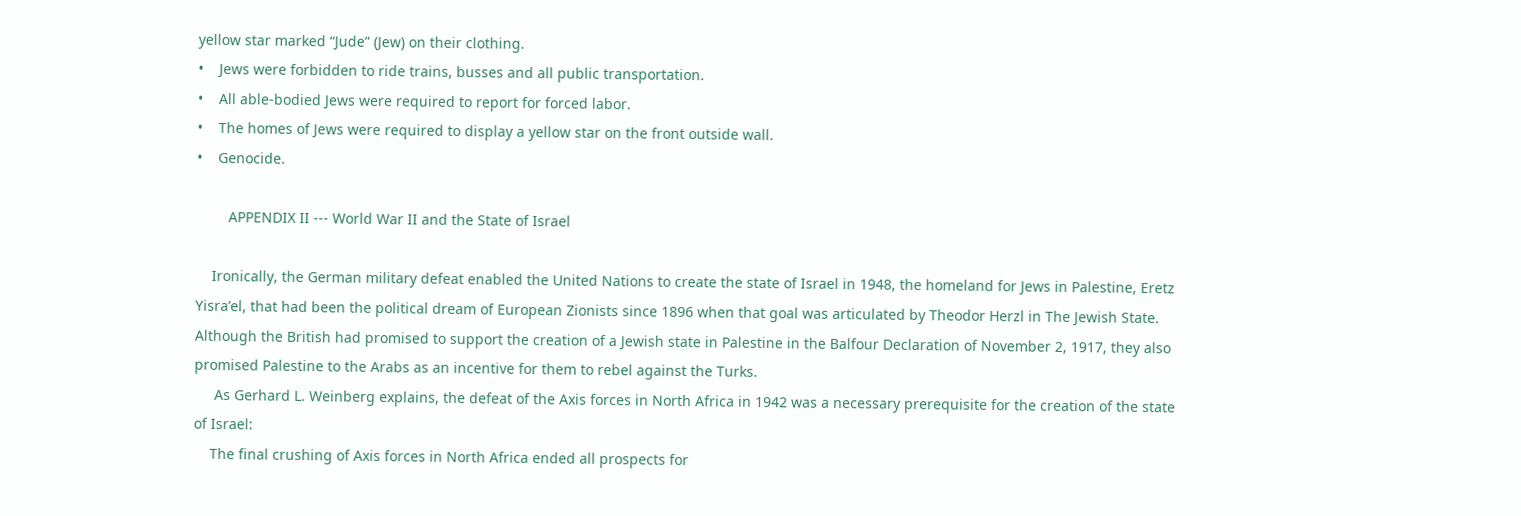yellow star marked “Jude” (Jew) on their clothing.
•    Jews were forbidden to ride trains, busses and all public transportation.
•    All able-bodied Jews were required to report for forced labor.
•    The homes of Jews were required to display a yellow star on the front outside wall.
•    Genocide.

        APPENDIX II --- World War II and the State of Israel

    Ironically, the German military defeat enabled the United Nations to create the state of Israel in 1948, the homeland for Jews in Palestine, Eretz Yisra’el, that had been the political dream of European Zionists since 1896 when that goal was articulated by Theodor Herzl in The Jewish State.    Although the British had promised to support the creation of a Jewish state in Palestine in the Balfour Declaration of November 2, 1917, they also promised Palestine to the Arabs as an incentive for them to rebel against the Turks.
     As Gerhard L. Weinberg explains, the defeat of the Axis forces in North Africa in 1942 was a necessary prerequisite for the creation of the state of Israel:
    The final crushing of Axis forces in North Africa ended all prospects for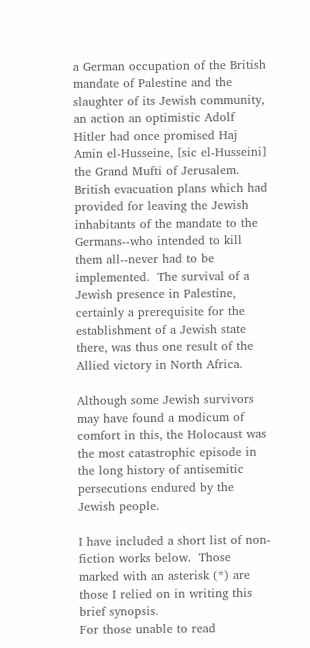a German occupation of the British mandate of Palestine and the slaughter of its Jewish community, an action an optimistic Adolf Hitler had once promised Haj Amin el-Husseine, [sic el-Husseini] the Grand Mufti of Jerusalem.  British evacuation plans which had provided for leaving the Jewish inhabitants of the mandate to the Germans--who intended to kill them all--never had to be implemented.  The survival of a Jewish presence in Palestine, certainly a prerequisite for the establishment of a Jewish state there, was thus one result of the Allied victory in North Africa.

Although some Jewish survivors may have found a modicum of comfort in this, the Holocaust was the most catastrophic episode in the long history of antisemitic persecutions endured by the Jewish people.

I have included a short list of non-fiction works below.  Those marked with an asterisk (*) are those I relied on in writing this brief synopsis.
For those unable to read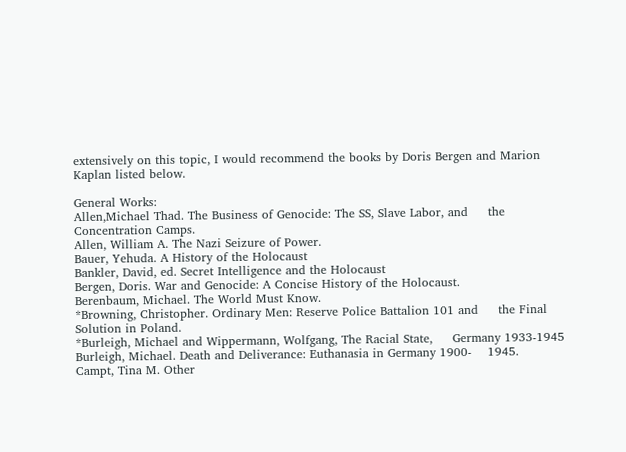extensively on this topic, I would recommend the books by Doris Bergen and Marion Kaplan listed below.

General Works:
Allen,Michael Thad. The Business of Genocide: The SS, Slave Labor, and     the Concentration Camps.
Allen, William A. The Nazi Seizure of Power.
Bauer, Yehuda. A History of the Holocaust
Bankler, David, ed. Secret Intelligence and the Holocaust
Bergen, Doris. War and Genocide: A Concise History of the Holocaust.
Berenbaum, Michael. The World Must Know.
*Browning, Christopher. Ordinary Men: Reserve Police Battalion 101 and     the Final Solution in Poland.
*Burleigh, Michael and Wippermann, Wolfgang, The Racial State,     Germany 1933-1945
Burleigh, Michael. Death and Deliverance: Euthanasia in Germany 1900-    1945.
Campt, Tina M. Other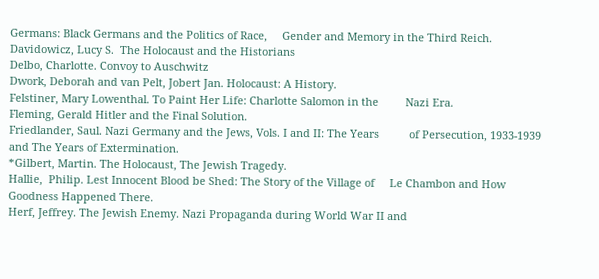Germans: Black Germans and the Politics of Race,     Gender and Memory in the Third Reich.
Davidowicz, Lucy S.  The Holocaust and the Historians
Delbo, Charlotte. Convoy to Auschwitz
Dwork, Deborah and van Pelt, Jobert Jan. Holocaust: A History.
Felstiner, Mary Lowenthal. To Paint Her Life: Charlotte Salomon in the         Nazi Era.
Fleming, Gerald Hitler and the Final Solution.
Friedlander, Saul. Nazi Germany and the Jews, Vols. I and II: The Years          of Persecution, 1933-1939 and The Years of Extermination.
*Gilbert, Martin. The Holocaust, The Jewish Tragedy.
Hallie,  Philip. Lest Innocent Blood be Shed: The Story of the Village of     Le Chambon and How Goodness Happened There.
Herf, Jeffrey. The Jewish Enemy. Nazi Propaganda during World War II and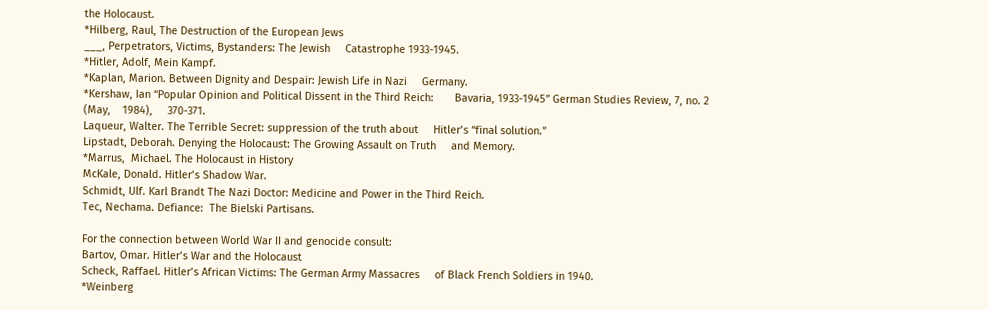the Holocaust.
*Hilberg, Raul, The Destruction of the European Jews
___, Perpetrators, Victims, Bystanders: The Jewish     Catastrophe 1933-1945.
*Hitler, Adolf, Mein Kampf.
*Kaplan, Marion. Between Dignity and Despair: Jewish Life in Nazi     Germany.
*Kershaw, Ian “Popular Opinion and Political Dissent in the Third Reich:       Bavaria, 1933-1945” German Studies Review, 7, no. 2 (May,    1984),     370-371.
Laqueur, Walter. The Terrible Secret: suppression of the truth about     Hitler’s “final solution.”
Lipstadt, Deborah. Denying the Holocaust: The Growing Assault on Truth     and Memory.
*Marrus,  Michael. The Holocaust in History
McKale, Donald. Hitler’s Shadow War.
Schmidt, Ulf. Karl Brandt The Nazi Doctor: Medicine and Power in the Third Reich.
Tec, Nechama. Defiance:  The Bielski Partisans.

For the connection between World War II and genocide consult:
Bartov, Omar. Hitler’s War and the Holocaust
Scheck, Raffael. Hitler’s African Victims: The German Army Massacres     of Black French Soldiers in 1940.
*Weinberg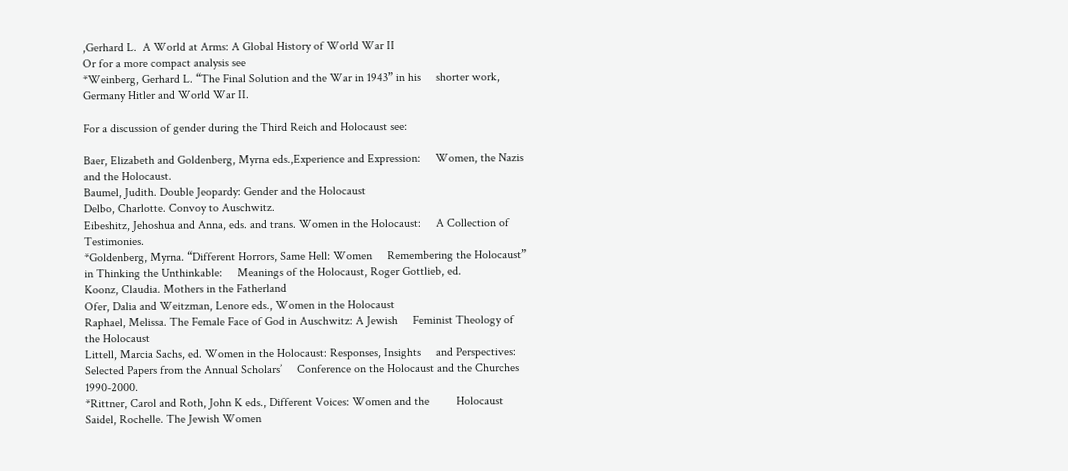,Gerhard L.  A World at Arms: A Global History of World War II
Or for a more compact analysis see
*Weinberg, Gerhard L. “The Final Solution and the War in 1943” in his     shorter work, Germany Hitler and World War II.

For a discussion of gender during the Third Reich and Holocaust see:

Baer, Elizabeth and Goldenberg, Myrna eds.,Experience and Expression:     Women, the Nazis and the Holocaust.
Baumel, Judith. Double Jeopardy: Gender and the Holocaust
Delbo, Charlotte. Convoy to Auschwitz.
Eibeshitz, Jehoshua and Anna, eds. and trans. Women in the Holocaust:     A Collection of Testimonies.
*Goldenberg, Myrna. “Different Horrors, Same Hell: Women     Remembering the Holocaust” in Thinking the Unthinkable:     Meanings of the Holocaust, Roger Gottlieb, ed.
Koonz, Claudia. Mothers in the Fatherland
Ofer, Dalia and Weitzman, Lenore eds., Women in the Holocaust
Raphael, Melissa. The Female Face of God in Auschwitz: A Jewish     Feminist Theology of the Holocaust
Littell, Marcia Sachs, ed. Women in the Holocaust: Responses, Insights     and Perspectives: Selected Papers from the Annual Scholars’     Conference on the Holocaust and the Churches 1990-2000.
*Rittner, Carol and Roth, John K eds., Different Voices: Women and the         Holocaust
Saidel, Rochelle. The Jewish Women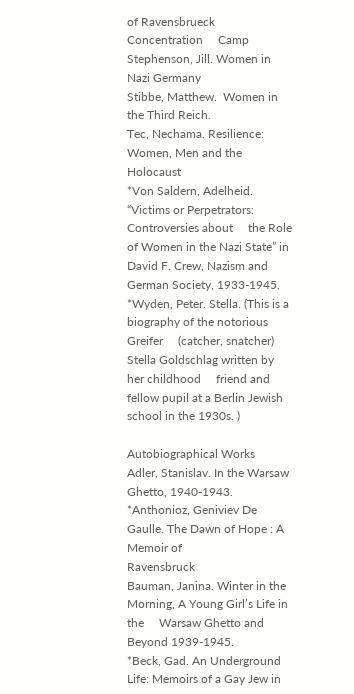of Ravensbrueck Concentration     Camp
Stephenson, Jill. Women in Nazi Germany
Stibbe, Matthew.  Women in the Third Reich.
Tec, Nechama. Resilience: Women, Men and the Holocaust
*Von Saldern, Adelheid. “Victims or Perpetrators: Controversies about     the Role of Women in the Nazi State” in David F. Crew, Nazism and     German Society, 1933-1945.
*Wyden, Peter. Stella. (This is a biography of the notorious Greifer     (catcher, snatcher) Stella Goldschlag written by her childhood     friend and     fellow pupil at a Berlin Jewish school in the 1930s. )

Autobiographical Works
Adler, Stanislav. In the Warsaw Ghetto, 1940-1943.                    *Anthonioz, Geniviev De Gaulle. The Dawn of Hope : A Memoir of                 Ravensbruck                                                                                 Bauman, Janina. Winter in the Morning, A Young Girl’s Life in the     Warsaw Ghetto and Beyond 1939-1945.                                      *Beck, Gad. An Underground Life: Memoirs of a Gay Jew in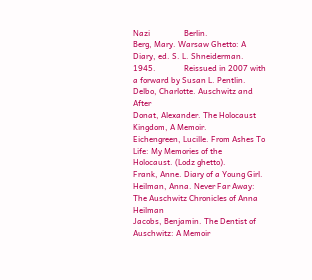Nazi                 Berlin.                                                                                            Berg, Mary. Warsaw Ghetto: A Diary, ed. S. L. Shneiderman.   1945.              Reissued in 2007 with a forward by Susan L. Pentlin.
Delbo, Charlotte. Auschwitz and After
Donat, Alexander. The Holocaust Kingdom, A Memoir.
Eichengreen, Lucille. From Ashes To Life: My Memories of the     Holocaust. (Lodz ghetto).
Frank, Anne. Diary of a Young Girl.
Heilman, Anna. Never Far Away: The Auschwitz Chronicles of Anna     Heilman
Jacobs, Benjamin. The Dentist of Auschwitz: A Memoir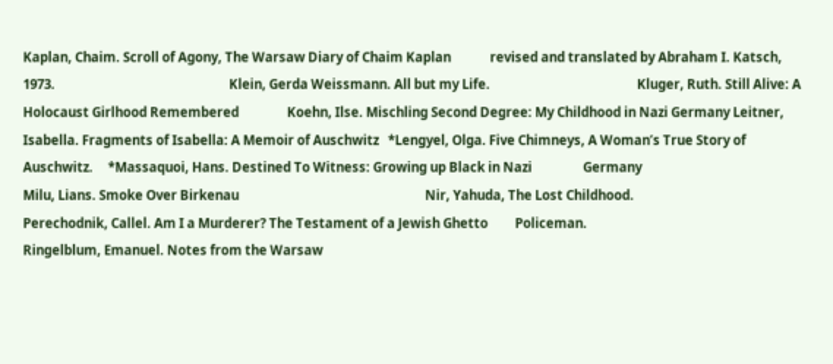Kaplan, Chaim. Scroll of Agony, The Warsaw Diary of Chaim Kaplan             revised and translated by Abraham I. Katsch, 1973.                                                          Klein, Gerda Weissmann. All but my Life.                                                 Kluger, Ruth. Still Alive: A Holocaust Girlhood Remembered                Koehn, Ilse. Mischling Second Degree: My Childhood in Nazi Germany Leitner, Isabella. Fragments of Isabella: A Memoir of Auschwitz   *Lengyel, Olga. Five Chimneys, A Woman’s True Story of Auschwitz.     *Massaquoi, Hans. Destined To Witness: Growing up Black in Nazi                 Germany                                                                                                                                                                                                    Milu, Lians. Smoke Over Birkenau                                                              Nir, Yahuda, The Lost Childhood.                                               Perechodnik, Callel. Am I a Murderer? The Testament of a Jewish Ghetto         Policeman.                                                                               Ringelblum, Emanuel. Notes from the Warsaw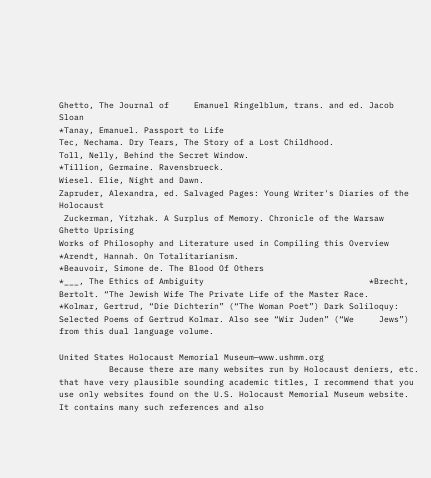Ghetto, The Journal of     Emanuel Ringelblum, trans. and ed. Jacob Sloan
*Tanay, Emanuel. Passport to Life                                                         Tec, Nechama. Dry Tears, The Story of a Lost Childhood.                    Toll, Nelly, Behind the Secret Window.                                                       *Tillion, Germaine. Ravensbrueck.                                                      Wiesel. Elie, Night and Dawn.                                                                      Zapruder, Alexandra, ed. Salvaged Pages: Young Writer's Diaries of the Holocaust
 Zuckerman, Yitzhak. A Surplus of Memory. Chronicle of the Warsaw     Ghetto Uprising
Works of Philosophy and Literature used in Compiling this Overview
*Arendt, Hannah. On Totalitarianism.
*Beauvoir, Simone de. The Blood Of Others                                                                                                                                            *___, The Ethics of Ambiguity                                 *Brecht, Bertolt. “The Jewish Wife The Private Life of the Master Race.                                                                                                                                                 *Kolmar, Gertrud, “Die Dichterin” (“The Woman Poet”) Dark Soliloquy:     Selected Poems of Gertrud Kolmar. Also see “Wir Juden” (“We     Jews”) from this dual language volume.

United States Holocaust Memorial Museum—www.ushmm.org
          Because there are many websites run by Holocaust deniers, etc. that have very plausible sounding academic titles, I recommend that you use only websites found on the U.S. Holocaust Memorial Museum website.  It contains many such references and also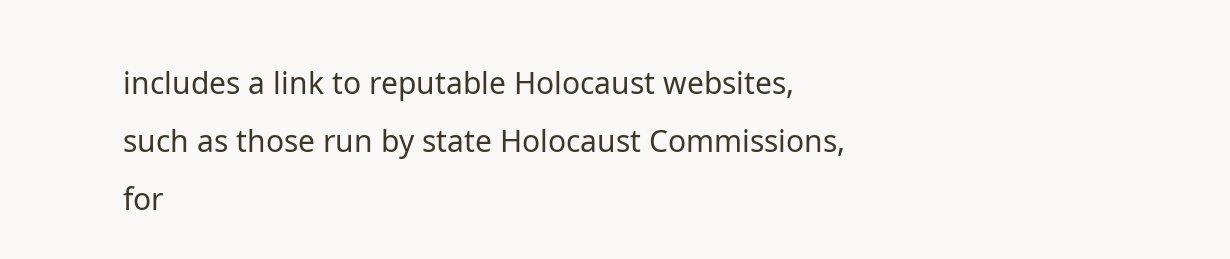includes a link to reputable Holocaust websites, such as those run by state Holocaust Commissions, for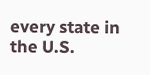every state in the U.S.